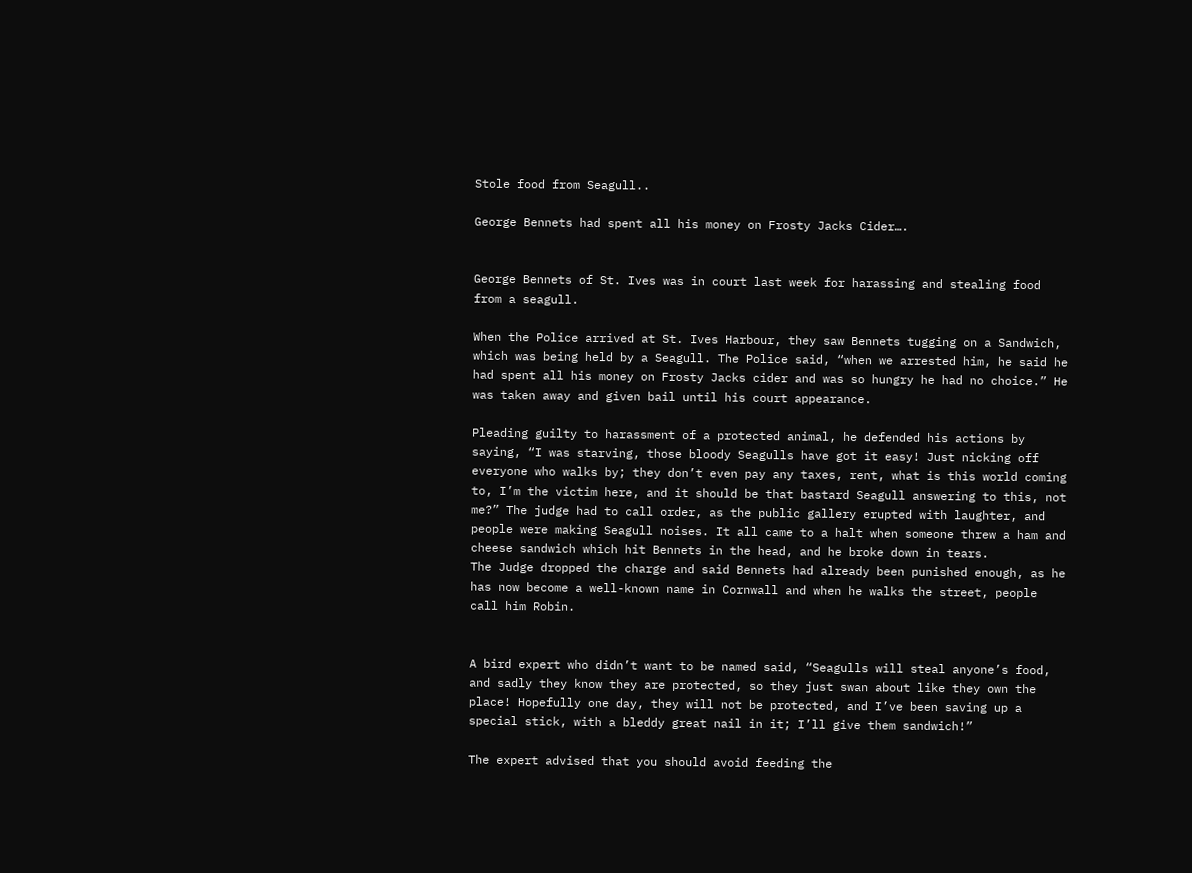Stole food from Seagull..

George Bennets had spent all his money on Frosty Jacks Cider….


George Bennets of St. Ives was in court last week for harassing and stealing food from a seagull.

When the Police arrived at St. Ives Harbour, they saw Bennets tugging on a Sandwich, which was being held by a Seagull. The Police said, “when we arrested him, he said he had spent all his money on Frosty Jacks cider and was so hungry he had no choice.” He was taken away and given bail until his court appearance.

Pleading guilty to harassment of a protected animal, he defended his actions by saying, “I was starving, those bloody Seagulls have got it easy! Just nicking off everyone who walks by; they don’t even pay any taxes, rent, what is this world coming to, I’m the victim here, and it should be that bastard Seagull answering to this, not me?” The judge had to call order, as the public gallery erupted with laughter, and people were making Seagull noises. It all came to a halt when someone threw a ham and cheese sandwich which hit Bennets in the head, and he broke down in tears.
The Judge dropped the charge and said Bennets had already been punished enough, as he has now become a well-known name in Cornwall and when he walks the street, people call him Robin.


A bird expert who didn’t want to be named said, “Seagulls will steal anyone’s food, and sadly they know they are protected, so they just swan about like they own the place! Hopefully one day, they will not be protected, and I’ve been saving up a special stick, with a bleddy great nail in it; I’ll give them sandwich!”

The expert advised that you should avoid feeding the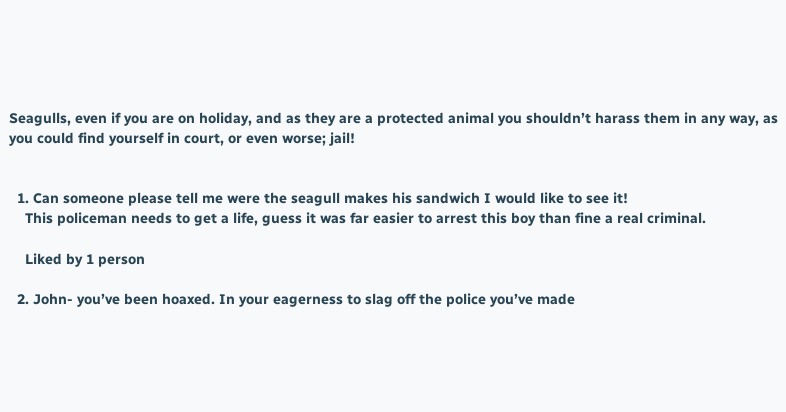Seagulls, even if you are on holiday, and as they are a protected animal you shouldn’t harass them in any way, as you could find yourself in court, or even worse; jail!


  1. Can someone please tell me were the seagull makes his sandwich I would like to see it!
    This policeman needs to get a life, guess it was far easier to arrest this boy than fine a real criminal.

    Liked by 1 person

  2. John- you’ve been hoaxed. In your eagerness to slag off the police you’ve made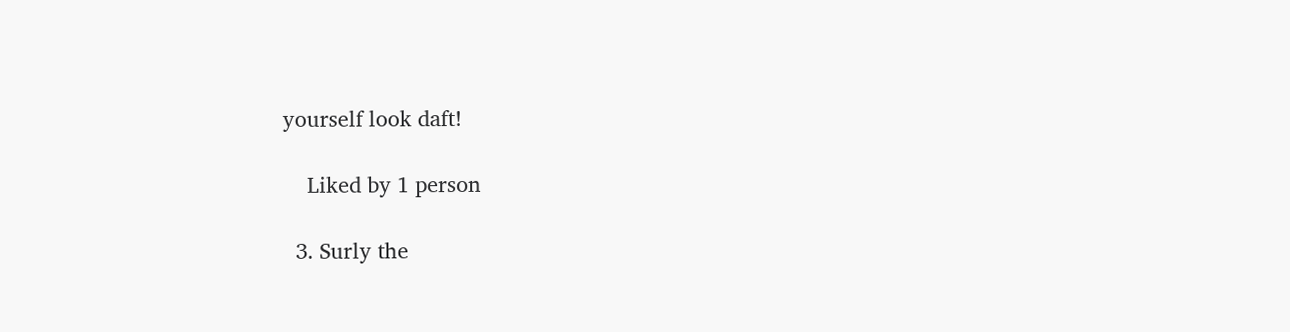yourself look daft!

    Liked by 1 person

  3. Surly the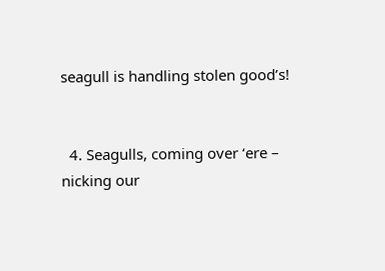seagull is handling stolen good’s!


  4. Seagulls, coming over ‘ere – nicking our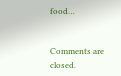food…


Comments are closed.